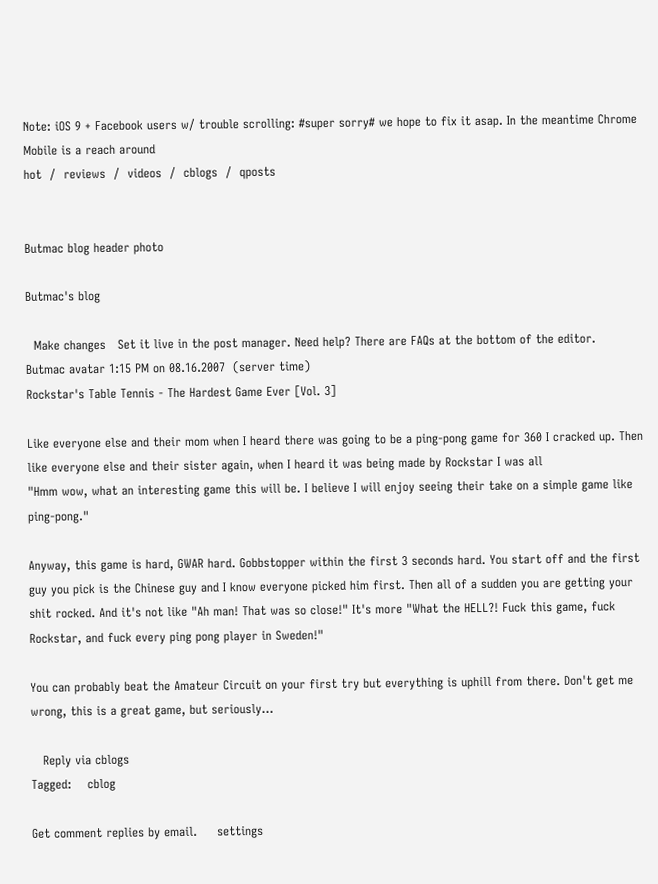Note: iOS 9 + Facebook users w/ trouble scrolling: #super sorry# we hope to fix it asap. In the meantime Chrome Mobile is a reach around
hot  /  reviews  /  videos  /  cblogs  /  qposts


Butmac blog header photo

Butmac's blog

  Make changes   Set it live in the post manager. Need help? There are FAQs at the bottom of the editor.
Butmac avatar 1:15 PM on 08.16.2007  (server time)
Rockstar's Table Tennis - The Hardest Game Ever [Vol. 3]

Like everyone else and their mom when I heard there was going to be a ping-pong game for 360 I cracked up. Then like everyone else and their sister again, when I heard it was being made by Rockstar I was all
"Hmm wow, what an interesting game this will be. I believe I will enjoy seeing their take on a simple game like ping-pong."

Anyway, this game is hard, GWAR hard. Gobbstopper within the first 3 seconds hard. You start off and the first guy you pick is the Chinese guy and I know everyone picked him first. Then all of a sudden you are getting your shit rocked. And it's not like "Ah man! That was so close!" It's more "What the HELL?! Fuck this game, fuck Rockstar, and fuck every ping pong player in Sweden!"

You can probably beat the Amateur Circuit on your first try but everything is uphill from there. Don't get me wrong, this is a great game, but seriously...

   Reply via cblogs
Tagged:    cblog

Get comment replies by email.     settings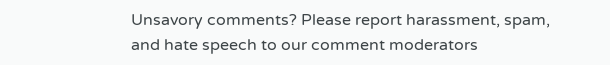Unsavory comments? Please report harassment, spam, and hate speech to our comment moderators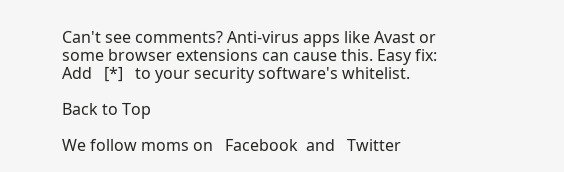Can't see comments? Anti-virus apps like Avast or some browser extensions can cause this. Easy fix: Add   [*]   to your security software's whitelist.

Back to Top

We follow moms on   Facebook  and   Twitter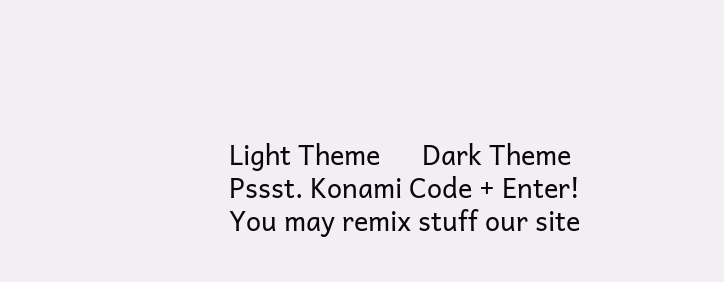Light Theme      Dark Theme
Pssst. Konami Code + Enter!
You may remix stuff our site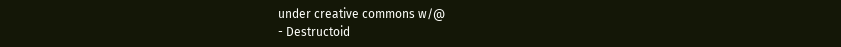under creative commons w/@
- Destructoid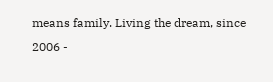means family. Living the dream, since 2006 -